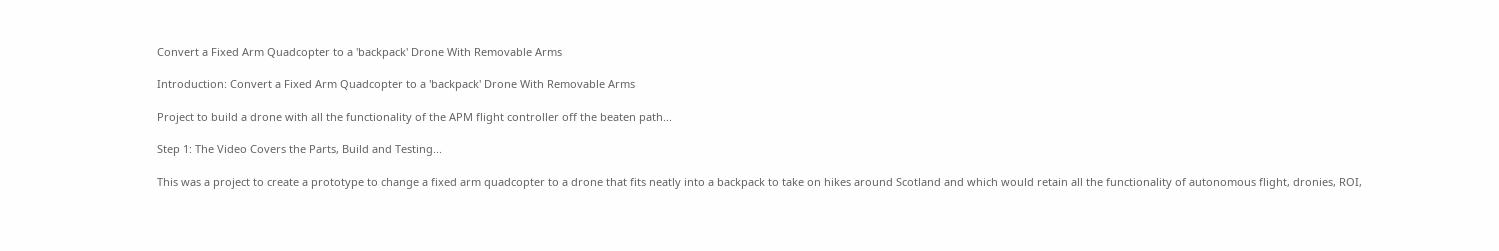Convert a Fixed Arm Quadcopter to a 'backpack' Drone With Removable Arms

Introduction: Convert a Fixed Arm Quadcopter to a 'backpack' Drone With Removable Arms

Project to build a drone with all the functionality of the APM flight controller off the beaten path...

Step 1: The Video Covers the Parts, Build and Testing...

This was a project to create a prototype to change a fixed arm quadcopter to a drone that fits neatly into a backpack to take on hikes around Scotland and which would retain all the functionality of autonomous flight, dronies, ROI,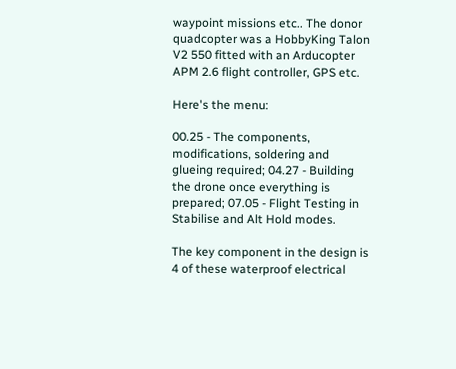waypoint missions etc.. The donor quadcopter was a HobbyKing Talon V2 550 fitted with an Arducopter APM 2.6 flight controller, GPS etc.

Here's the menu:

00.25 - The components, modifications, soldering and glueing required; 04.27 - Building the drone once everything is prepared; 07.05 - Flight Testing in Stabilise and Alt Hold modes.

The key component in the design is 4 of these waterproof electrical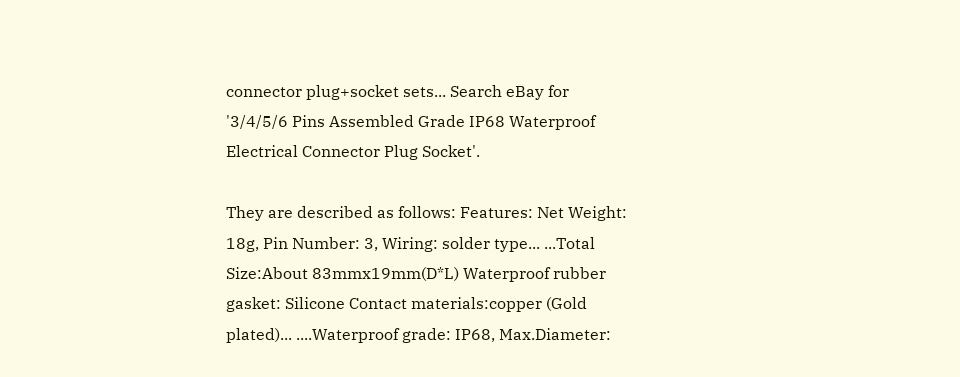connector plug+socket sets... Search eBay for '3/4/5/6 Pins Assembled Grade IP68 Waterproof Electrical Connector Plug Socket'.

They are described as follows: Features: Net Weight: 18g, Pin Number: 3, Wiring: solder type... ...Total Size:About 83mmx19mm(D*L) Waterproof rubber gasket: Silicone Contact materials:copper (Gold plated)... ....Waterproof grade: IP68, Max.Diameter: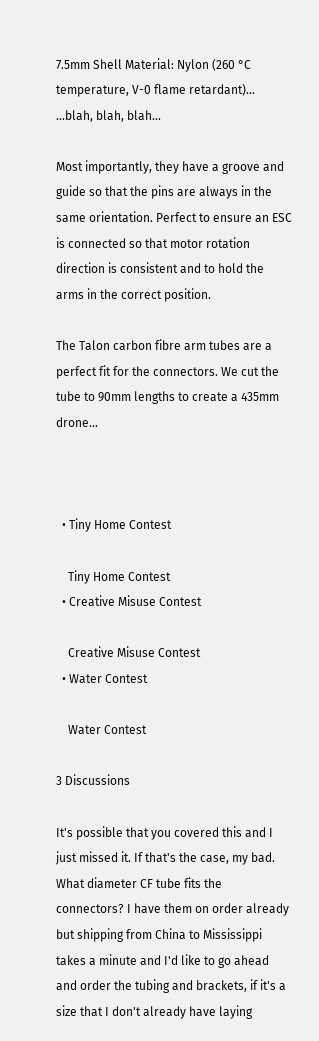7.5mm Shell Material: Nylon (260 °C temperature, V-0 flame retardant)... ...blah, blah, blah...

Most importantly, they have a groove and guide so that the pins are always in the same orientation. Perfect to ensure an ESC is connected so that motor rotation direction is consistent and to hold the arms in the correct position.

The Talon carbon fibre arm tubes are a perfect fit for the connectors. We cut the tube to 90mm lengths to create a 435mm drone...



  • Tiny Home Contest

    Tiny Home Contest
  • Creative Misuse Contest

    Creative Misuse Contest
  • Water Contest

    Water Contest

3 Discussions

It's possible that you covered this and I just missed it. If that's the case, my bad. What diameter CF tube fits the connectors? I have them on order already but shipping from China to Mississippi takes a minute and I'd like to go ahead and order the tubing and brackets, if it's a size that I don't already have laying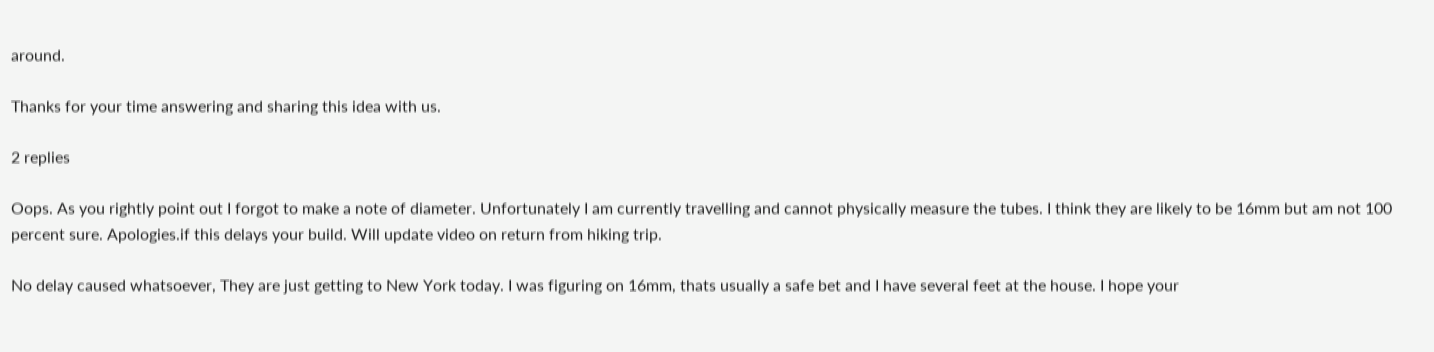around.

Thanks for your time answering and sharing this idea with us.

2 replies

Oops. As you rightly point out I forgot to make a note of diameter. Unfortunately I am currently travelling and cannot physically measure the tubes. I think they are likely to be 16mm but am not 100 percent sure. Apologies.if this delays your build. Will update video on return from hiking trip.

No delay caused whatsoever, They are just getting to New York today. I was figuring on 16mm, thats usually a safe bet and I have several feet at the house. I hope your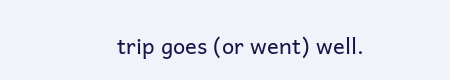trip goes (or went) well.